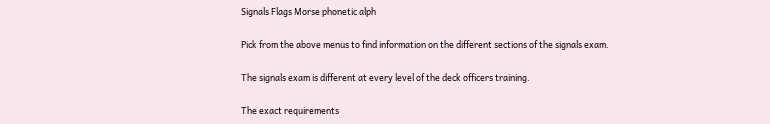Signals Flags Morse phonetic alph

Pick from the above menus to find information on the different sections of the signals exam.

The signals exam is different at every level of the deck officers training.

The exact requirements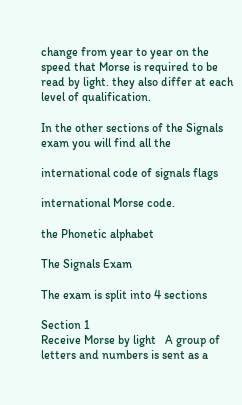change from year to year on the speed that Morse is required to be read by light. they also differ at each level of qualification.

In the other sections of the Signals exam you will find all the

international code of signals flags

international Morse code.

the Phonetic alphabet

The Signals Exam

The exam is split into 4 sections

Section 1
Receive Morse by light   A group of letters and numbers is sent as a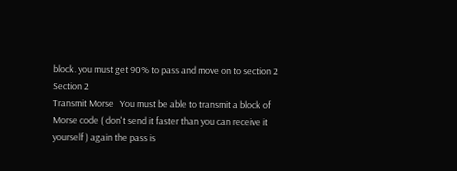block. you must get 90% to pass and move on to section 2
Section 2
Transmit Morse   You must be able to transmit a block of Morse code ( don't send it faster than you can receive it yourself ) again the pass is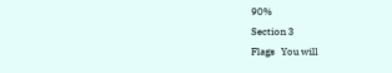90%
Section 3
Flags   You will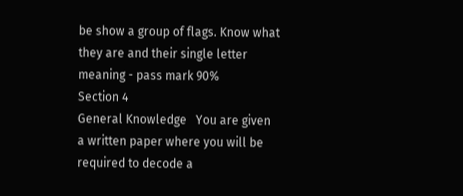be show a group of flags. Know what they are and their single letter meaning - pass mark 90%
Section 4
General Knowledge   You are given a written paper where you will be required to decode a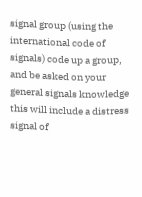signal group (using the international code of signals) code up a group, and be asked on your general signals knowledge this will include a distress signal of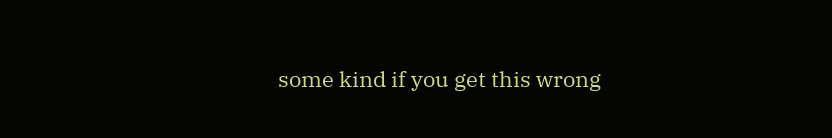some kind if you get this wrong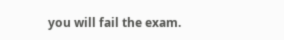you will fail the exam.